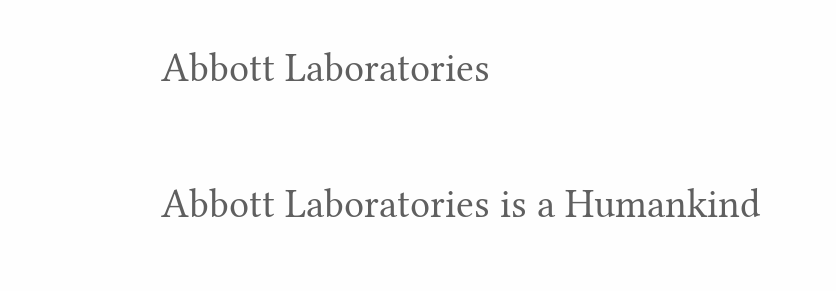Abbott Laboratories

Abbott Laboratories is a Humankind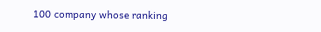100 company whose ranking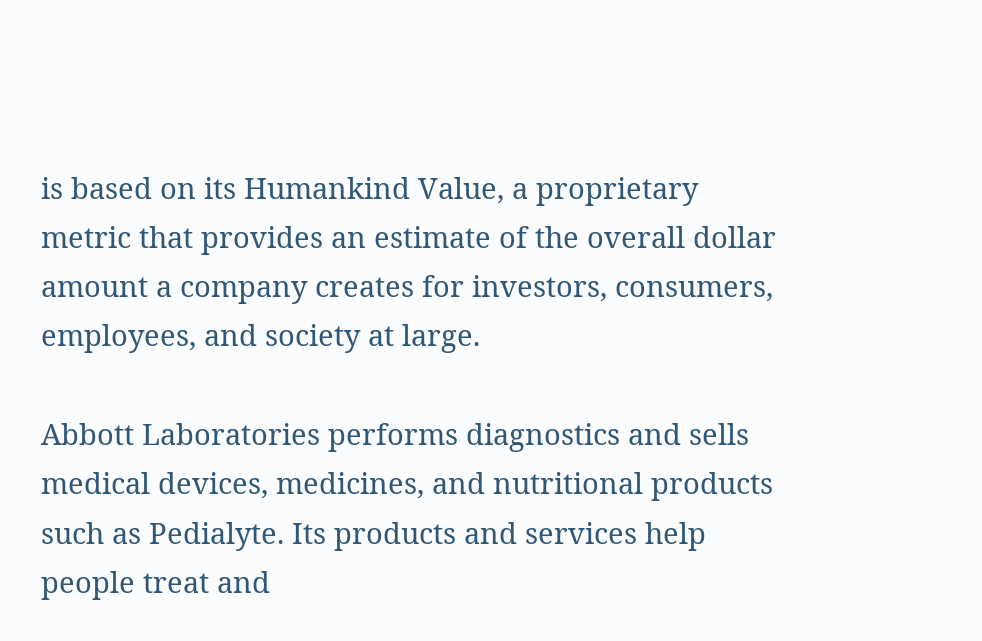is based on its Humankind Value, a proprietary metric that provides an estimate of the overall dollar amount a company creates for investors, consumers, employees, and society at large.

Abbott Laboratories performs diagnostics and sells medical devices, medicines, and nutritional products such as Pedialyte. Its products and services help people treat and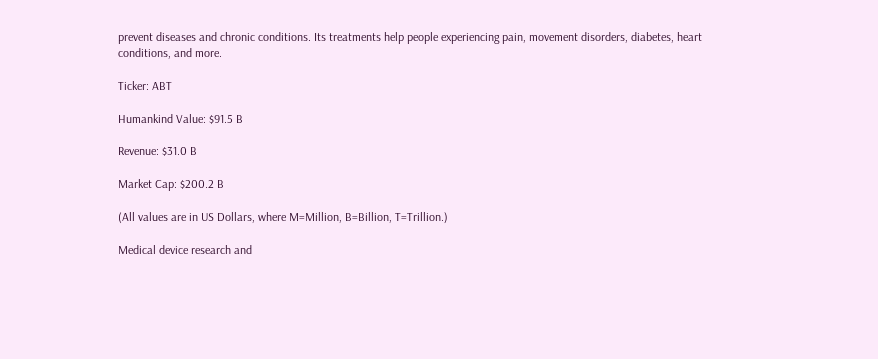prevent diseases and chronic conditions. Its treatments help people experiencing pain, movement disorders, diabetes, heart conditions, and more.

Ticker: ABT

Humankind Value: $91.5 B

Revenue: $31.0 B

Market Cap: $200.2 B

(All values are in US Dollars, where M=Million, B=Billion, T=Trillion.)

Medical device research and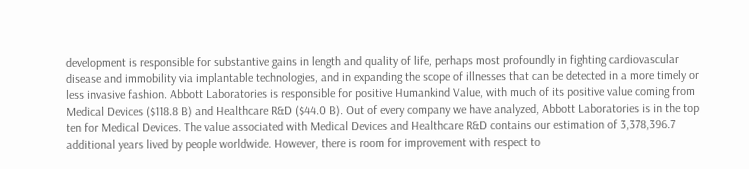development is responsible for substantive gains in length and quality of life, perhaps most profoundly in fighting cardiovascular disease and immobility via implantable technologies, and in expanding the scope of illnesses that can be detected in a more timely or less invasive fashion. Abbott Laboratories is responsible for positive Humankind Value, with much of its positive value coming from Medical Devices ($118.8 B) and Healthcare R&D ($44.0 B). Out of every company we have analyzed, Abbott Laboratories is in the top ten for Medical Devices. The value associated with Medical Devices and Healthcare R&D contains our estimation of 3,378,396.7 additional years lived by people worldwide. However, there is room for improvement with respect to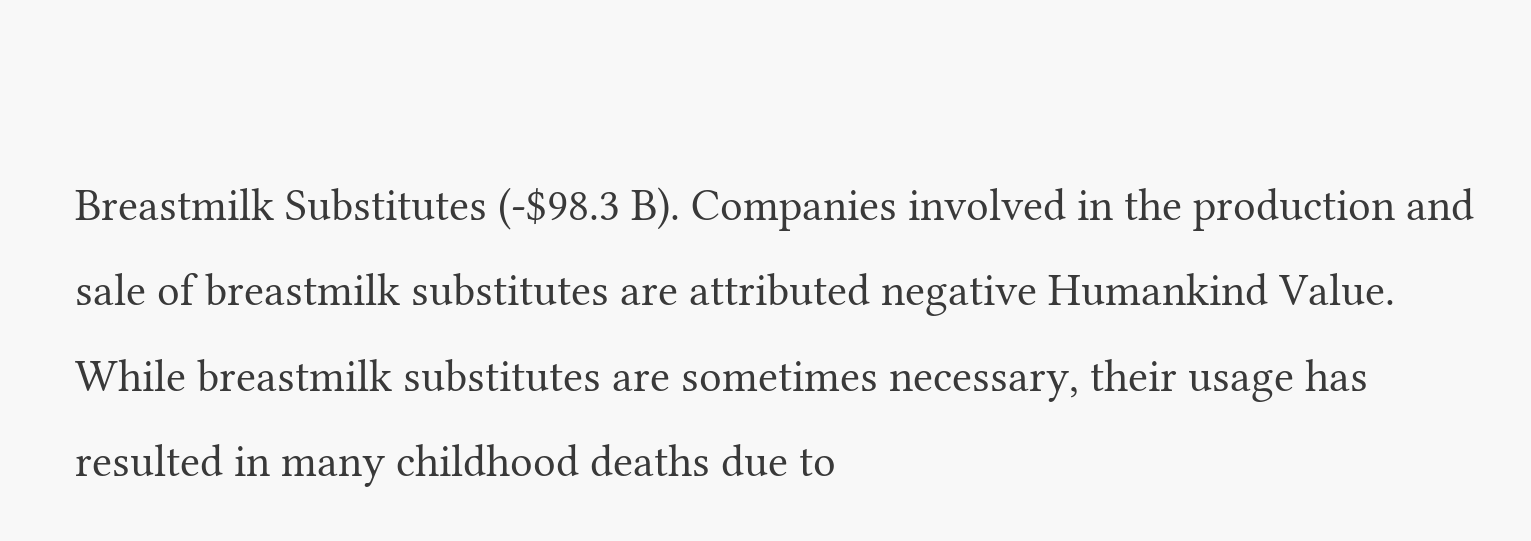Breastmilk Substitutes (-$98.3 B). Companies involved in the production and sale of breastmilk substitutes are attributed negative Humankind Value. While breastmilk substitutes are sometimes necessary, their usage has resulted in many childhood deaths due to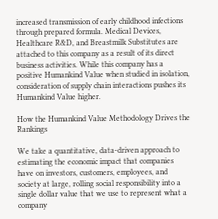increased transmission of early childhood infections through prepared formula. Medical Devices, Healthcare R&D, and Breastmilk Substitutes are attached to this company as a result of its direct business activities. While this company has a positive Humankind Value when studied in isolation, consideration of supply chain interactions pushes its Humankind Value higher.

How the Humankind Value Methodology Drives the Rankings

We take a quantitative, data-driven approach to estimating the economic impact that companies have on investors, customers, employees, and society at large, rolling social responsibility into a single dollar value that we use to represent what a company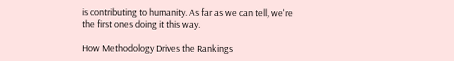is contributing to humanity. As far as we can tell, we're the first ones doing it this way.

How Methodology Drives the Rankings